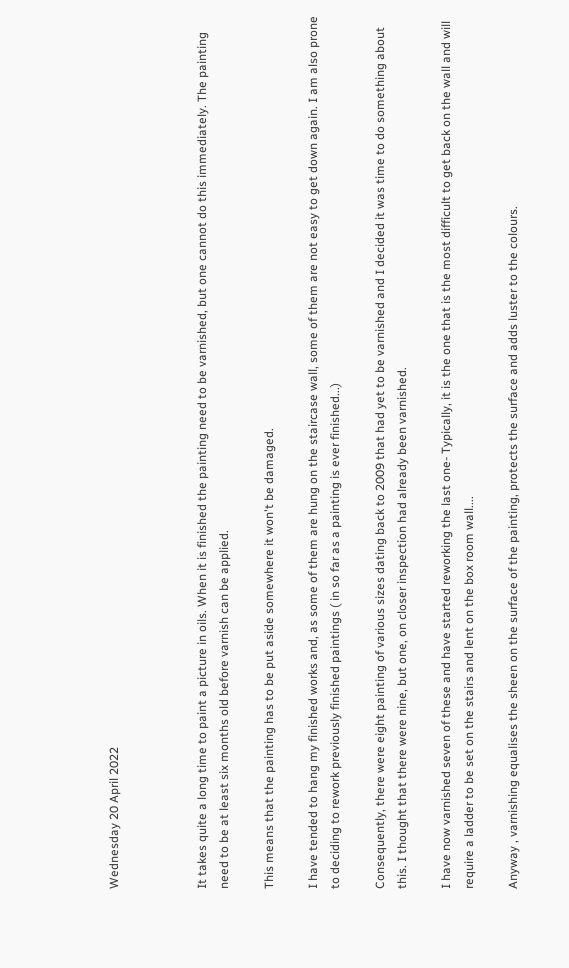Wednesday 20 April 2022



It takes quite a long time to paint a picture in oils. When it is finished the painting need to be varnished, but one cannot do this immediately. The painting need to be at least six months old before varnish can be applied.

This means that the painting has to be put aside somewhere it won't be damaged.

I have tended to hang my finished works and, as some of them are hung on the staircase wall, some of them are not easy to get down again. I am also prone to deciding to rework previously finished paintings ( in so far as a painting is ever finished...)

Consequently, there were eight painting of various sizes dating back to 2009 that had yet to be varnished and I decided it was time to do something about this. I thought that there were nine, but one, on closer inspection had already been varnished.

I have now varnished seven of these and have started reworking the last one- Typically, it is the one that is the most difficult to get back on the wall and will require a ladder to be set on the stairs and lent on the box room wall....

Anyway , varnishing equalises the sheen on the surface of the painting, protects the surface and adds luster to the colours.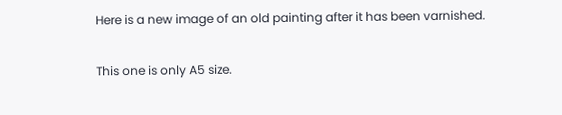Here is a new image of an old painting after it has been varnished.

This one is only A5 size.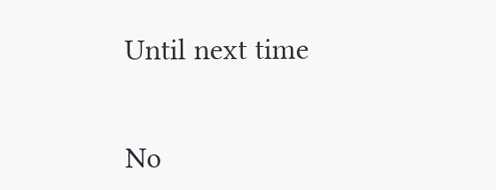Until next time


No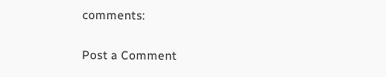comments:

Post a Comment